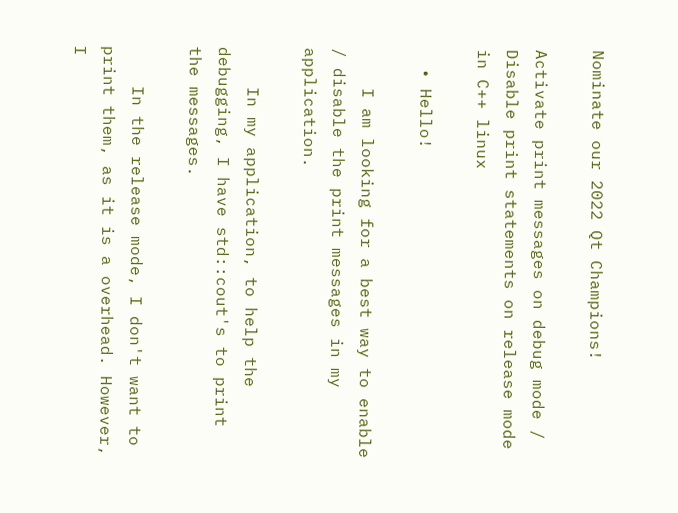Nominate our 2022 Qt Champions!

Activate print messages on debug mode / Disable print statements on release mode in C++ linux

  • Hello!

    I am looking for a best way to enable / disable the print messages in my application.

    In my application, to help the debugging, I have std::cout's to print the messages.

    In the release mode, I don't want to print them, as it is a overhead. However, I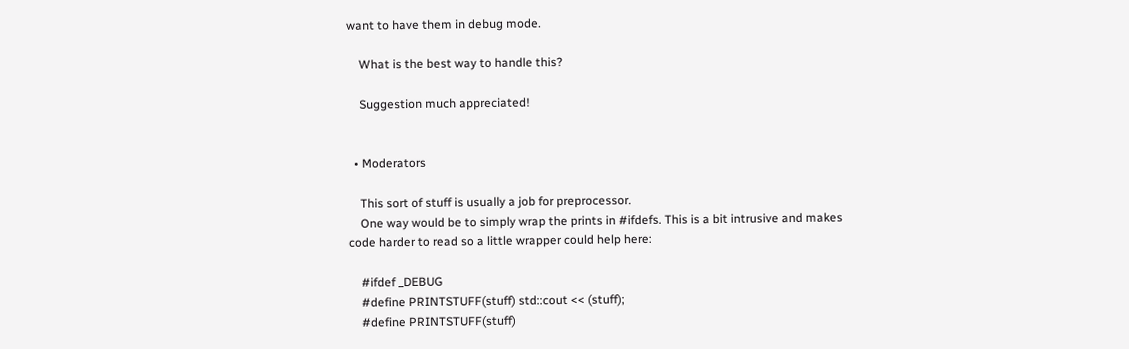want to have them in debug mode.

    What is the best way to handle this?

    Suggestion much appreciated!


  • Moderators

    This sort of stuff is usually a job for preprocessor.
    One way would be to simply wrap the prints in #ifdefs. This is a bit intrusive and makes code harder to read so a little wrapper could help here:

    #ifdef _DEBUG
    #define PRINTSTUFF(stuff) std::cout << (stuff);
    #define PRINTSTUFF(stuff)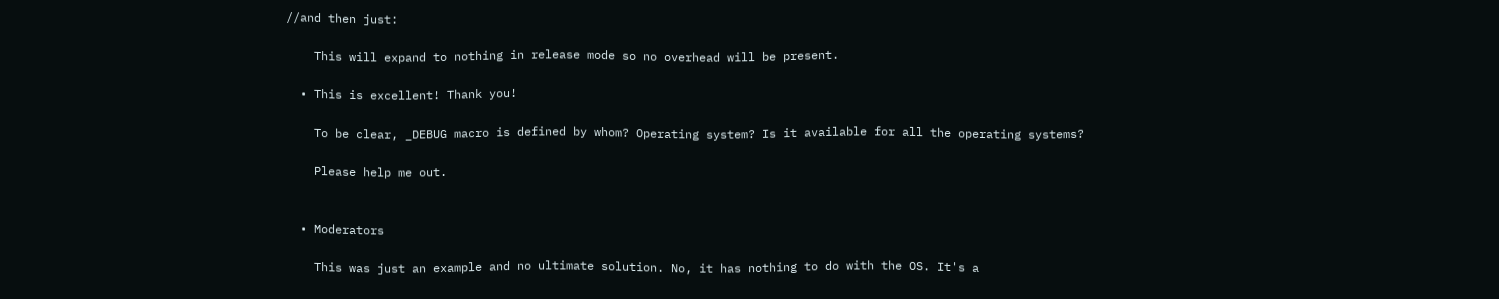//and then just:

    This will expand to nothing in release mode so no overhead will be present.

  • This is excellent! Thank you!

    To be clear, _DEBUG macro is defined by whom? Operating system? Is it available for all the operating systems?

    Please help me out.


  • Moderators

    This was just an example and no ultimate solution. No, it has nothing to do with the OS. It's a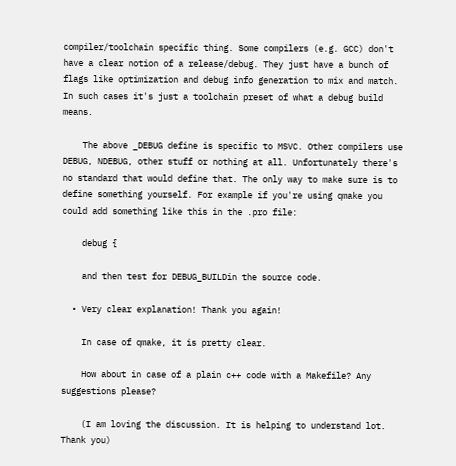compiler/toolchain specific thing. Some compilers (e.g. GCC) don't have a clear notion of a release/debug. They just have a bunch of flags like optimization and debug info generation to mix and match. In such cases it's just a toolchain preset of what a debug build means.

    The above _DEBUG define is specific to MSVC. Other compilers use DEBUG, NDEBUG, other stuff or nothing at all. Unfortunately there's no standard that would define that. The only way to make sure is to define something yourself. For example if you're using qmake you could add something like this in the .pro file:

    debug {

    and then test for DEBUG_BUILDin the source code.

  • Very clear explanation! Thank you again!

    In case of qmake, it is pretty clear.

    How about in case of a plain c++ code with a Makefile? Any suggestions please?

    (I am loving the discussion. It is helping to understand lot. Thank you)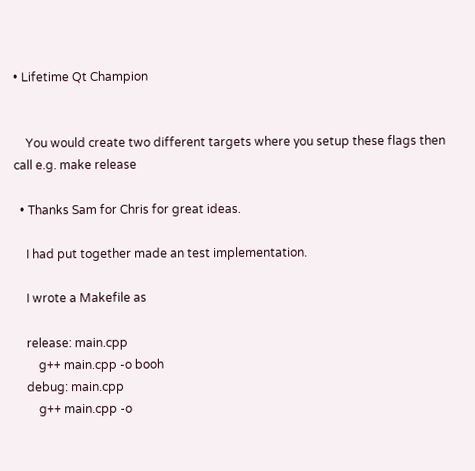• Lifetime Qt Champion


    You would create two different targets where you setup these flags then call e.g. make release

  • Thanks Sam for Chris for great ideas.

    I had put together made an test implementation.

    I wrote a Makefile as

    release: main.cpp
        g++ main.cpp -o booh
    debug: main.cpp
        g++ main.cpp -o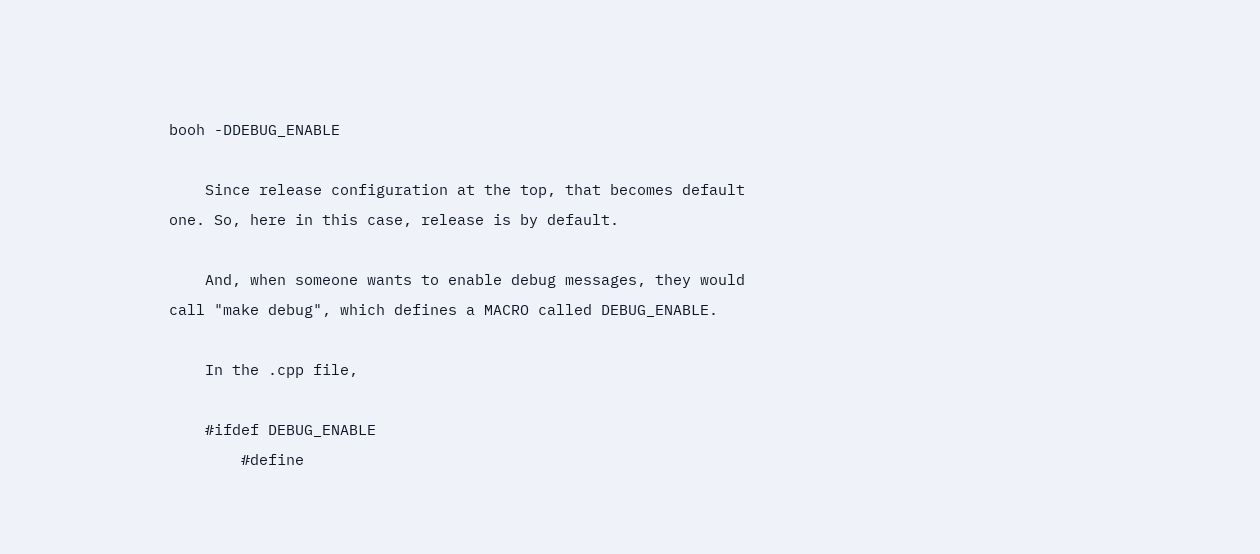booh -DDEBUG_ENABLE

    Since release configuration at the top, that becomes default one. So, here in this case, release is by default.

    And, when someone wants to enable debug messages, they would call "make debug", which defines a MACRO called DEBUG_ENABLE.

    In the .cpp file,

    #ifdef DEBUG_ENABLE
        #define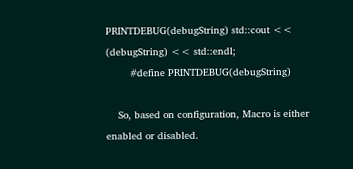PRINTDEBUG(debugString) std::cout << (debugString) << std::endl;
        #define PRINTDEBUG(debugString)

    So, based on configuration, Macro is either enabled or disabled.